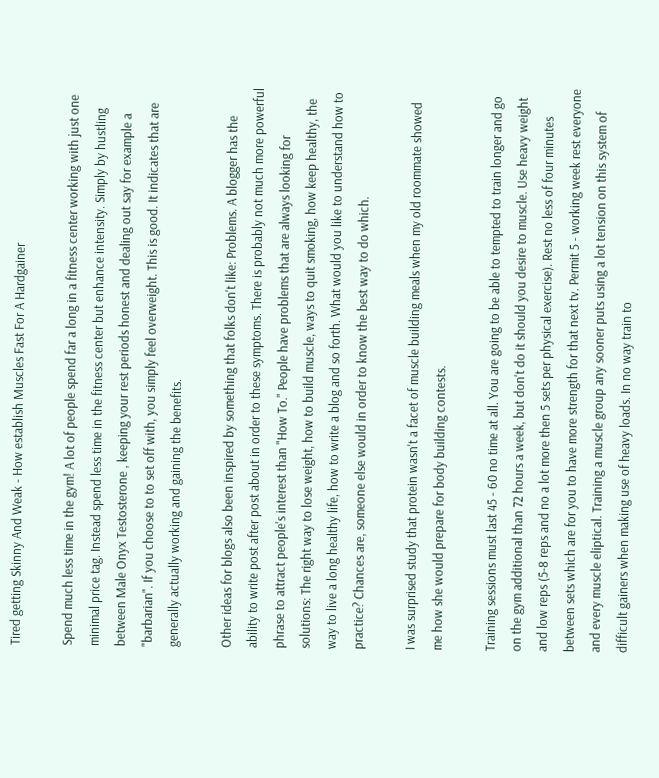Tired getting Skinny And Weak - How establish Muscles Fast For A Hardgainer

Spend much less time in the gym! A lot of people spend far a long in a fitness center working with just one minimal price tag. Instead spend less time in the fitness center but enhance intensity. Simply by hustling between Male Onyx Testosterone , keeping your rest periods honest and dealing out say for example a "barbarian". If you choose to to set off with, you simply feel overweight. This is good. It indicates that are generally actually working and gaining the benefits.

Other ideas for blogs also been inspired by something that folks don't like: Problems. A blogger has the ability to write post after post about in order to these symptoms. There is probably not much more powerful phrase to attract people's interest than "How To." People have problems that are always looking for solutions: The right way to lose weight, how to build muscle, ways to quit smoking, how keep healthy, the way to live a long healthy life, how to write a blog and so forth. What would you like to understand how to practice? Chances are, someone else would in order to know the best way to do which.

I was surprised study that protein wasn't a facet of muscle building meals when my old roommate showed me how she would prepare for body building contests.

Training sessions must last 45 - 60 no time at all. You are going to be able to tempted to train longer and go on the gym additional than 72 hours a week, but don't do it should you desire to muscle. Use heavy weight and low reps (5-8 reps and no a lot more then 5 sets per physical exercise). Rest no less of four minutes between sets which are for you to have more strength for that next tv. Permit 5 - working week rest everyone and every muscle eliptical. Training a muscle group any sooner puts using a lot tension on this system of difficult gainers when making use of heavy loads. In no way train to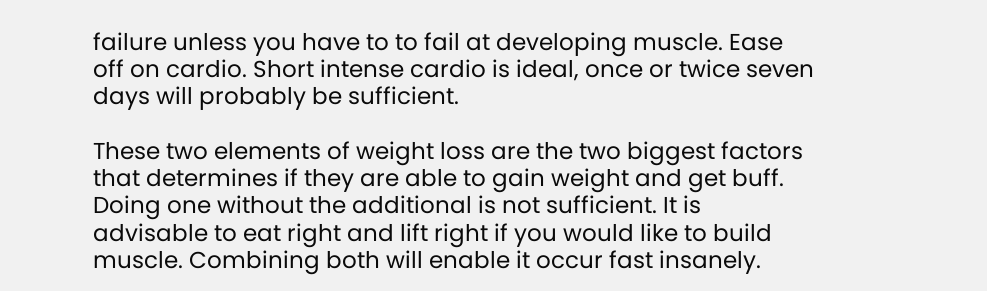failure unless you have to to fail at developing muscle. Ease off on cardio. Short intense cardio is ideal, once or twice seven days will probably be sufficient.

These two elements of weight loss are the two biggest factors that determines if they are able to gain weight and get buff. Doing one without the additional is not sufficient. It is advisable to eat right and lift right if you would like to build muscle. Combining both will enable it occur fast insanely.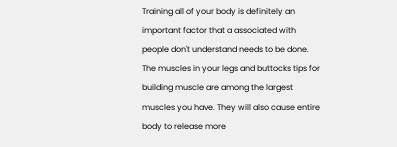Training all of your body is definitely an important factor that a associated with people don't understand needs to be done. The muscles in your legs and buttocks tips for building muscle are among the largest muscles you have. They will also cause entire body to release more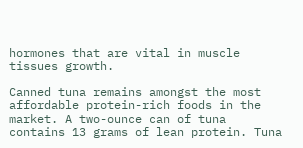hormones that are vital in muscle tissues growth.

Canned tuna remains amongst the most affordable protein-rich foods in the market. A two-ounce can of tuna contains 13 grams of lean protein. Tuna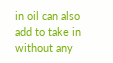in oil can also add to take in without any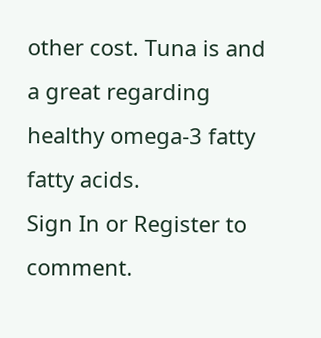other cost. Tuna is and a great regarding healthy omega-3 fatty fatty acids.
Sign In or Register to comment.